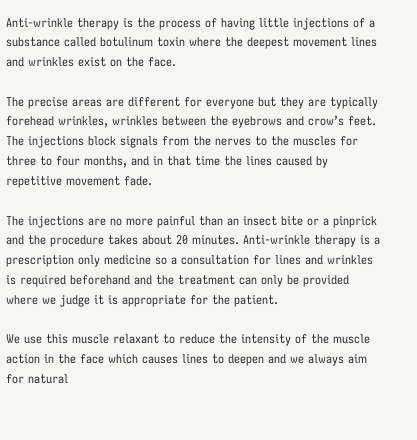Anti-wrinkle therapy is the process of having little injections of a substance called botulinum toxin where the deepest movement lines and wrinkles exist on the face.

The precise areas are different for everyone but they are typically forehead wrinkles, wrinkles between the eyebrows and crow’s feet. The injections block signals from the nerves to the muscles for three to four months, and in that time the lines caused by repetitive movement fade.

The injections are no more painful than an insect bite or a pinprick and the procedure takes about 20 minutes. Anti-wrinkle therapy is a prescription only medicine so a consultation for lines and wrinkles is required beforehand and the treatment can only be provided where we judge it is appropriate for the patient.

We use this muscle relaxant to reduce the intensity of the muscle action in the face which causes lines to deepen and we always aim for natural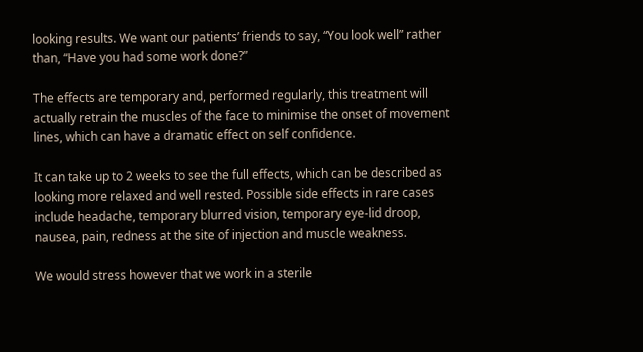looking results. We want our patients’ friends to say, “You look well” rather than, “Have you had some work done?”

The effects are temporary and, performed regularly, this treatment will actually retrain the muscles of the face to minimise the onset of movement lines, which can have a dramatic effect on self confidence.

It can take up to 2 weeks to see the full effects, which can be described as looking more relaxed and well rested. Possible side effects in rare cases include headache, temporary blurred vision, temporary eye-lid droop, nausea, pain, redness at the site of injection and muscle weakness.

We would stress however that we work in a sterile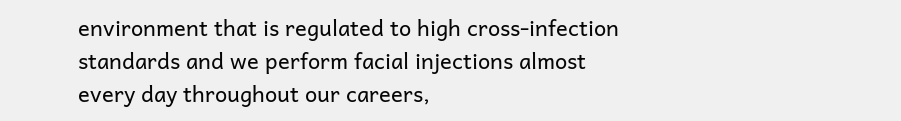environment that is regulated to high cross-infection standards and we perform facial injections almost every day throughout our careers,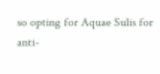so opting for Aquae Sulis for anti-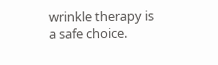wrinkle therapy is a safe choice.